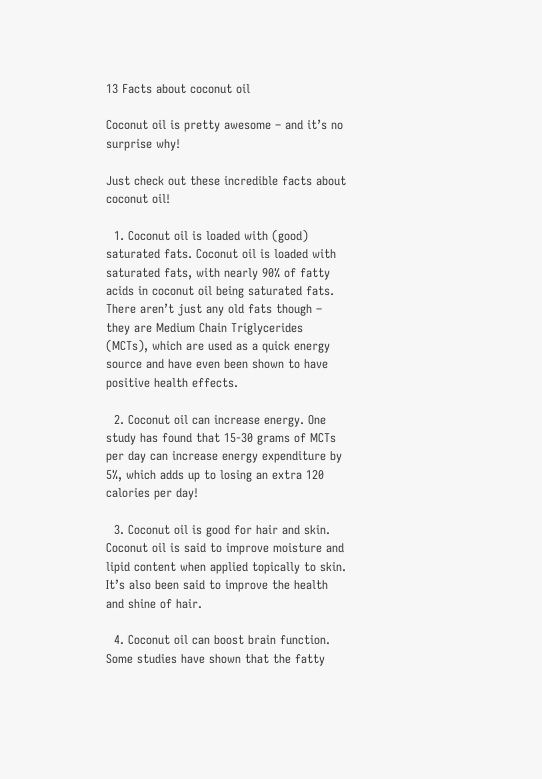13 Facts about coconut oil

Coconut oil is pretty awesome – and it’s no surprise why!

Just check out these incredible facts about coconut oil!

  1. Coconut oil is loaded with (good) saturated fats. Coconut oil is loaded with saturated fats, with nearly 90% of fatty acids in coconut oil being saturated fats. There aren’t just any old fats though – they are Medium Chain Triglycerides (MCTs), which are used as a quick energy source and have even been shown to have positive health effects.

  2. Coconut oil can increase energy. One study has found that 15-30 grams of MCTs per day can increase energy expenditure by 5%, which adds up to losing an extra 120 calories per day!

  3. Coconut oil is good for hair and skin. Coconut oil is said to improve moisture and lipid content when applied topically to skin. It’s also been said to improve the health and shine of hair.

  4. Coconut oil can boost brain function. Some studies have shown that the fatty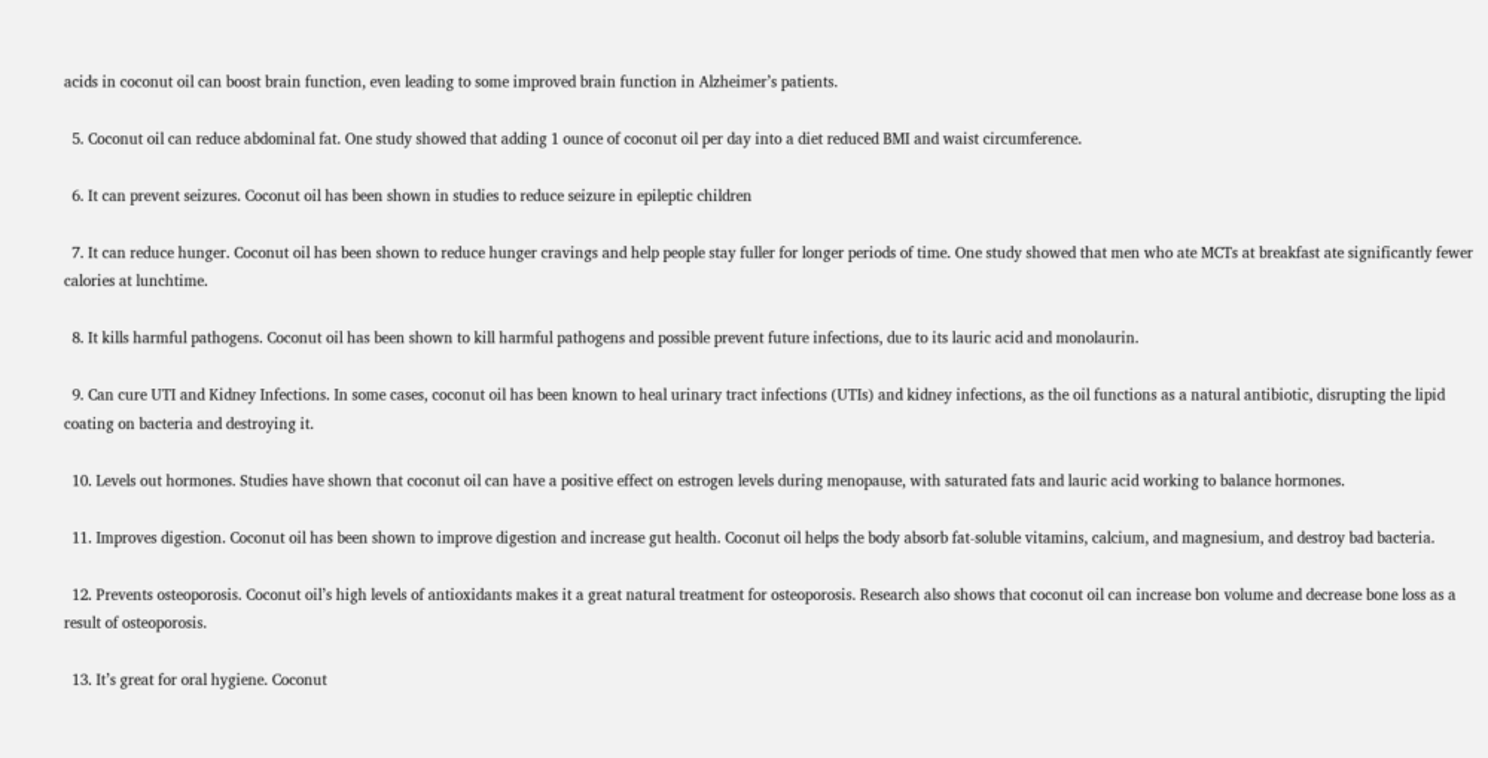acids in coconut oil can boost brain function, even leading to some improved brain function in Alzheimer’s patients.

  5. Coconut oil can reduce abdominal fat. One study showed that adding 1 ounce of coconut oil per day into a diet reduced BMI and waist circumference.

  6. It can prevent seizures. Coconut oil has been shown in studies to reduce seizure in epileptic children

  7. It can reduce hunger. Coconut oil has been shown to reduce hunger cravings and help people stay fuller for longer periods of time. One study showed that men who ate MCTs at breakfast ate significantly fewer calories at lunchtime.

  8. It kills harmful pathogens. Coconut oil has been shown to kill harmful pathogens and possible prevent future infections, due to its lauric acid and monolaurin.

  9. Can cure UTI and Kidney Infections. In some cases, coconut oil has been known to heal urinary tract infections (UTIs) and kidney infections, as the oil functions as a natural antibiotic, disrupting the lipid coating on bacteria and destroying it.

  10. Levels out hormones. Studies have shown that coconut oil can have a positive effect on estrogen levels during menopause, with saturated fats and lauric acid working to balance hormones.

  11. Improves digestion. Coconut oil has been shown to improve digestion and increase gut health. Coconut oil helps the body absorb fat-soluble vitamins, calcium, and magnesium, and destroy bad bacteria.

  12. Prevents osteoporosis. Coconut oil’s high levels of antioxidants makes it a great natural treatment for osteoporosis. Research also shows that coconut oil can increase bon volume and decrease bone loss as a result of osteoporosis.

  13. It’s great for oral hygiene. Coconut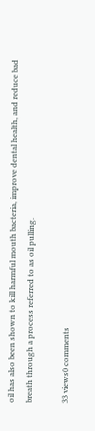oil has also been shown to kill harmful mouth bacteria, improve dental health, and reduce bad breath through a process referred to as oil pulling.

33 views0 comments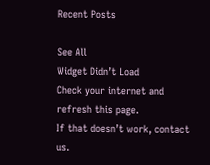Recent Posts

See All
Widget Didn’t Load
Check your internet and refresh this page.
If that doesn’t work, contact us.